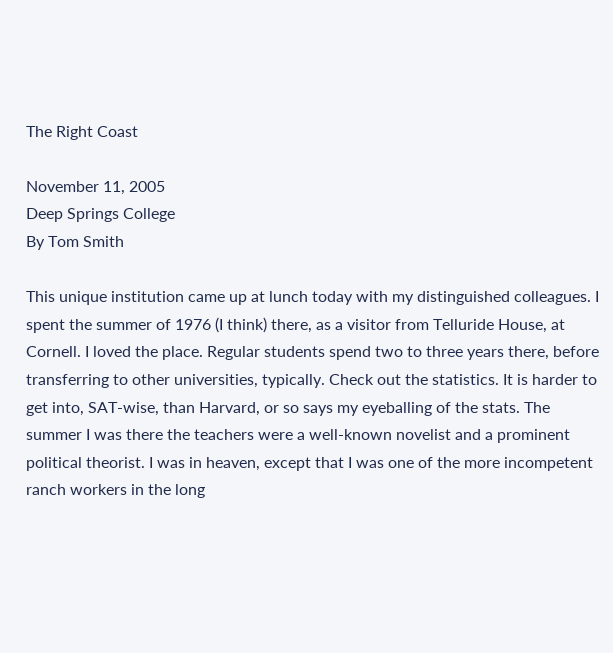The Right Coast

November 11, 2005
Deep Springs College
By Tom Smith

This unique institution came up at lunch today with my distinguished colleagues. I spent the summer of 1976 (I think) there, as a visitor from Telluride House, at Cornell. I loved the place. Regular students spend two to three years there, before transferring to other universities, typically. Check out the statistics. It is harder to get into, SAT-wise, than Harvard, or so says my eyeballing of the stats. The summer I was there the teachers were a well-known novelist and a prominent political theorist. I was in heaven, except that I was one of the more incompetent ranch workers in the long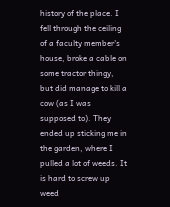history of the place. I fell through the ceiling of a faculty member's house, broke a cable on some tractor thingy, but did manage to kill a cow (as I was supposed to). They ended up sticking me in the garden, where I pulled a lot of weeds. It is hard to screw up weed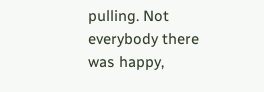pulling. Not everybody there was happy,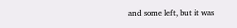and some left, but it was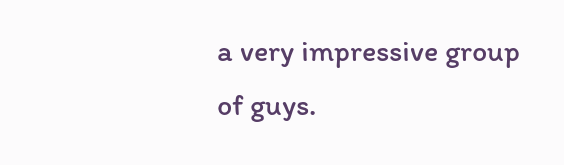a very impressive group of guys.